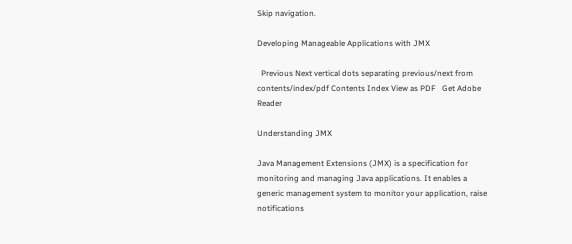Skip navigation.

Developing Manageable Applications with JMX

  Previous Next vertical dots separating previous/next from contents/index/pdf Contents Index View as PDF   Get Adobe Reader

Understanding JMX

Java Management Extensions (JMX) is a specification for monitoring and managing Java applications. It enables a generic management system to monitor your application, raise notifications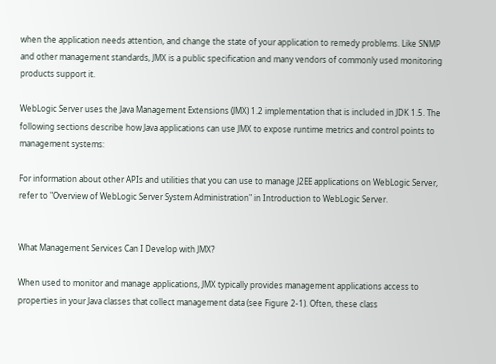when the application needs attention, and change the state of your application to remedy problems. Like SNMP and other management standards, JMX is a public specification and many vendors of commonly used monitoring products support it.

WebLogic Server uses the Java Management Extensions (JMX) 1.2 implementation that is included in JDK 1.5. The following sections describe how Java applications can use JMX to expose runtime metrics and control points to management systems:

For information about other APIs and utilities that you can use to manage J2EE applications on WebLogic Server, refer to "Overview of WebLogic Server System Administration" in Introduction to WebLogic Server.


What Management Services Can I Develop with JMX?

When used to monitor and manage applications, JMX typically provides management applications access to properties in your Java classes that collect management data (see Figure 2-1). Often, these class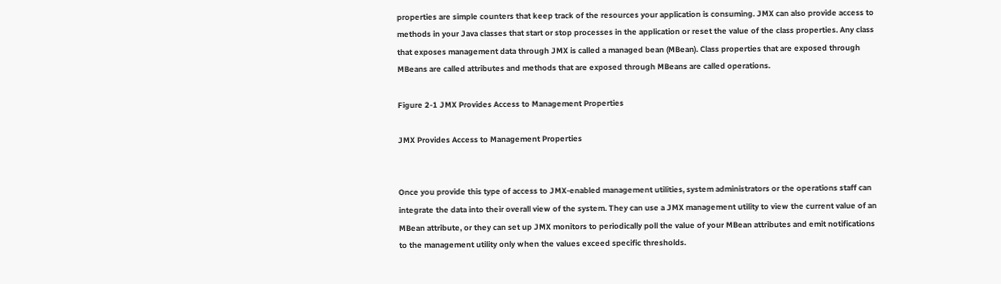properties are simple counters that keep track of the resources your application is consuming. JMX can also provide access to methods in your Java classes that start or stop processes in the application or reset the value of the class properties. Any class that exposes management data through JMX is called a managed bean (MBean). Class properties that are exposed through MBeans are called attributes and methods that are exposed through MBeans are called operations.

Figure 2-1 JMX Provides Access to Management Properties

JMX Provides Access to Management Properties


Once you provide this type of access to JMX-enabled management utilities, system administrators or the operations staff can integrate the data into their overall view of the system. They can use a JMX management utility to view the current value of an MBean attribute, or they can set up JMX monitors to periodically poll the value of your MBean attributes and emit notifications to the management utility only when the values exceed specific thresholds.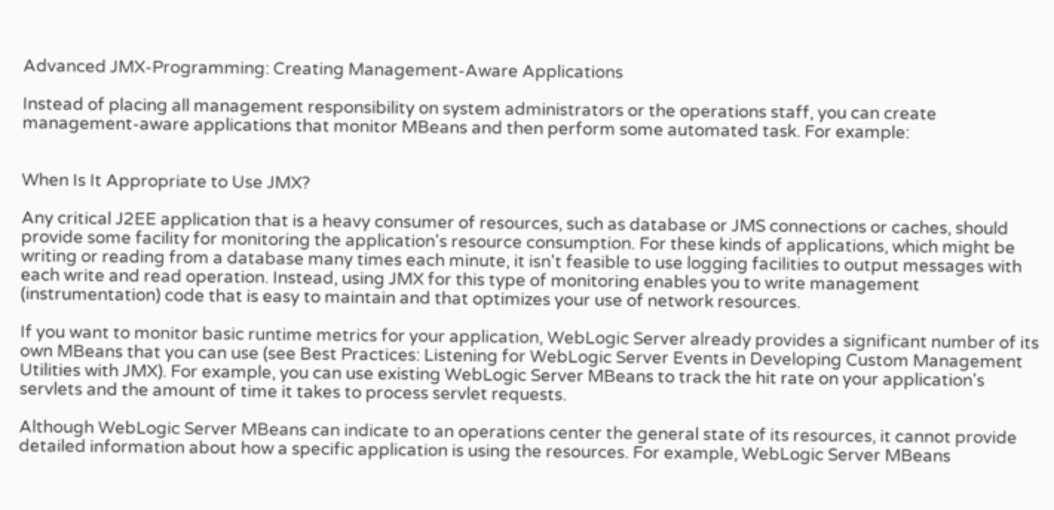Advanced JMX-Programming: Creating Management-Aware Applications

Instead of placing all management responsibility on system administrators or the operations staff, you can create management-aware applications that monitor MBeans and then perform some automated task. For example:


When Is It Appropriate to Use JMX?

Any critical J2EE application that is a heavy consumer of resources, such as database or JMS connections or caches, should provide some facility for monitoring the application's resource consumption. For these kinds of applications, which might be writing or reading from a database many times each minute, it isn't feasible to use logging facilities to output messages with each write and read operation. Instead, using JMX for this type of monitoring enables you to write management (instrumentation) code that is easy to maintain and that optimizes your use of network resources.

If you want to monitor basic runtime metrics for your application, WebLogic Server already provides a significant number of its own MBeans that you can use (see Best Practices: Listening for WebLogic Server Events in Developing Custom Management Utilities with JMX). For example, you can use existing WebLogic Server MBeans to track the hit rate on your application's servlets and the amount of time it takes to process servlet requests.

Although WebLogic Server MBeans can indicate to an operations center the general state of its resources, it cannot provide detailed information about how a specific application is using the resources. For example, WebLogic Server MBeans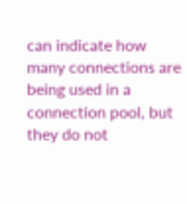can indicate how many connections are being used in a connection pool, but they do not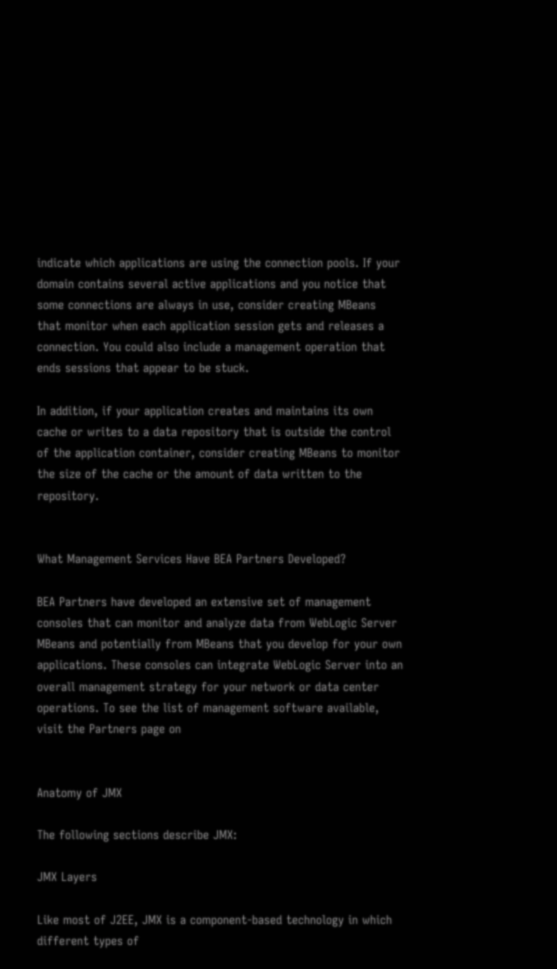indicate which applications are using the connection pools. If your domain contains several active applications and you notice that some connections are always in use, consider creating MBeans that monitor when each application session gets and releases a connection. You could also include a management operation that ends sessions that appear to be stuck.

In addition, if your application creates and maintains its own cache or writes to a data repository that is outside the control of the application container, consider creating MBeans to monitor the size of the cache or the amount of data written to the repository.


What Management Services Have BEA Partners Developed?

BEA Partners have developed an extensive set of management consoles that can monitor and analyze data from WebLogic Server MBeans and potentially from MBeans that you develop for your own applications. These consoles can integrate WebLogic Server into an overall management strategy for your network or data center operations. To see the list of management software available, visit the Partners page on


Anatomy of JMX

The following sections describe JMX:

JMX Layers

Like most of J2EE, JMX is a component-based technology in which different types of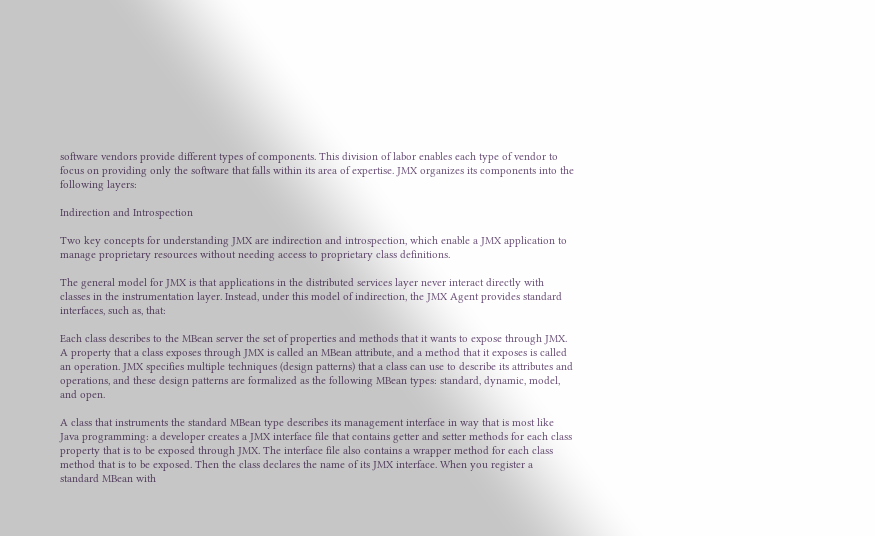software vendors provide different types of components. This division of labor enables each type of vendor to focus on providing only the software that falls within its area of expertise. JMX organizes its components into the following layers:

Indirection and Introspection

Two key concepts for understanding JMX are indirection and introspection, which enable a JMX application to manage proprietary resources without needing access to proprietary class definitions.

The general model for JMX is that applications in the distributed services layer never interact directly with classes in the instrumentation layer. Instead, under this model of indirection, the JMX Agent provides standard interfaces, such as, that:

Each class describes to the MBean server the set of properties and methods that it wants to expose through JMX. A property that a class exposes through JMX is called an MBean attribute, and a method that it exposes is called an operation. JMX specifies multiple techniques (design patterns) that a class can use to describe its attributes and operations, and these design patterns are formalized as the following MBean types: standard, dynamic, model, and open.

A class that instruments the standard MBean type describes its management interface in way that is most like Java programming: a developer creates a JMX interface file that contains getter and setter methods for each class property that is to be exposed through JMX. The interface file also contains a wrapper method for each class method that is to be exposed. Then the class declares the name of its JMX interface. When you register a standard MBean with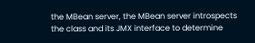the MBean server, the MBean server introspects the class and its JMX interface to determine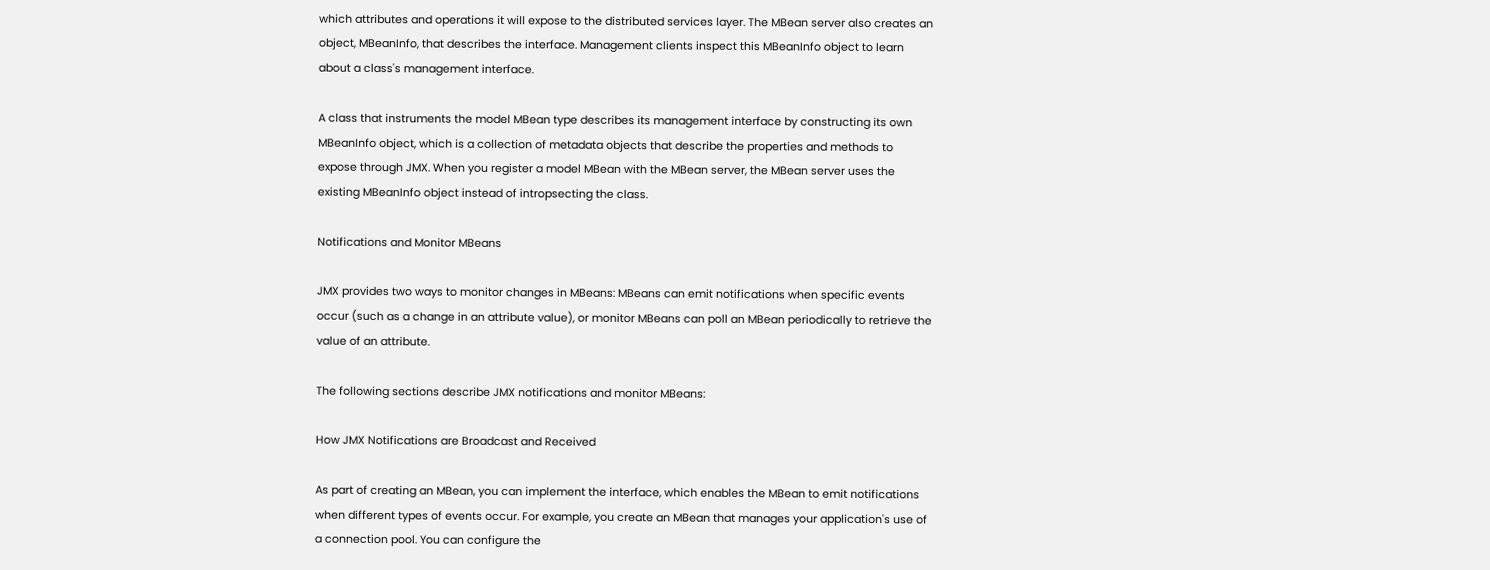which attributes and operations it will expose to the distributed services layer. The MBean server also creates an object, MBeanInfo, that describes the interface. Management clients inspect this MBeanInfo object to learn about a class's management interface.

A class that instruments the model MBean type describes its management interface by constructing its own MBeanInfo object, which is a collection of metadata objects that describe the properties and methods to expose through JMX. When you register a model MBean with the MBean server, the MBean server uses the existing MBeanInfo object instead of intropsecting the class.

Notifications and Monitor MBeans

JMX provides two ways to monitor changes in MBeans: MBeans can emit notifications when specific events occur (such as a change in an attribute value), or monitor MBeans can poll an MBean periodically to retrieve the value of an attribute.

The following sections describe JMX notifications and monitor MBeans:

How JMX Notifications are Broadcast and Received

As part of creating an MBean, you can implement the interface, which enables the MBean to emit notifications when different types of events occur. For example, you create an MBean that manages your application's use of a connection pool. You can configure the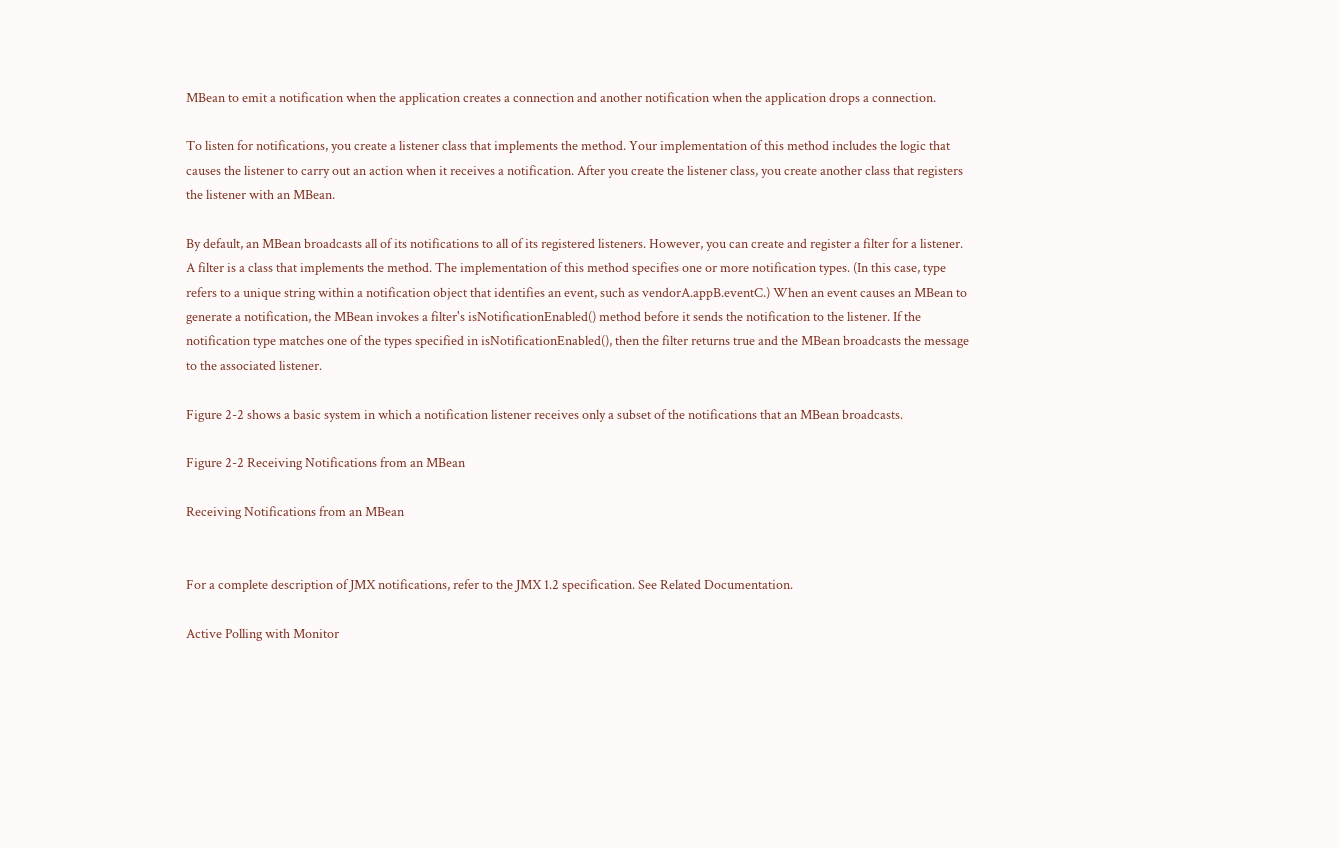MBean to emit a notification when the application creates a connection and another notification when the application drops a connection.

To listen for notifications, you create a listener class that implements the method. Your implementation of this method includes the logic that causes the listener to carry out an action when it receives a notification. After you create the listener class, you create another class that registers the listener with an MBean.

By default, an MBean broadcasts all of its notifications to all of its registered listeners. However, you can create and register a filter for a listener. A filter is a class that implements the method. The implementation of this method specifies one or more notification types. (In this case, type refers to a unique string within a notification object that identifies an event, such as vendorA.appB.eventC.) When an event causes an MBean to generate a notification, the MBean invokes a filter's isNotificationEnabled() method before it sends the notification to the listener. If the notification type matches one of the types specified in isNotificationEnabled(), then the filter returns true and the MBean broadcasts the message to the associated listener.

Figure 2-2 shows a basic system in which a notification listener receives only a subset of the notifications that an MBean broadcasts.

Figure 2-2 Receiving Notifications from an MBean

Receiving Notifications from an MBean


For a complete description of JMX notifications, refer to the JMX 1.2 specification. See Related Documentation.

Active Polling with Monitor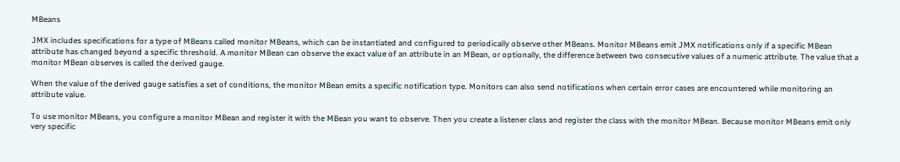MBeans

JMX includes specifications for a type of MBeans called monitor MBeans, which can be instantiated and configured to periodically observe other MBeans. Monitor MBeans emit JMX notifications only if a specific MBean attribute has changed beyond a specific threshold. A monitor MBean can observe the exact value of an attribute in an MBean, or optionally, the difference between two consecutive values of a numeric attribute. The value that a monitor MBean observes is called the derived gauge.

When the value of the derived gauge satisfies a set of conditions, the monitor MBean emits a specific notification type. Monitors can also send notifications when certain error cases are encountered while monitoring an attribute value.

To use monitor MBeans, you configure a monitor MBean and register it with the MBean you want to observe. Then you create a listener class and register the class with the monitor MBean. Because monitor MBeans emit only very specific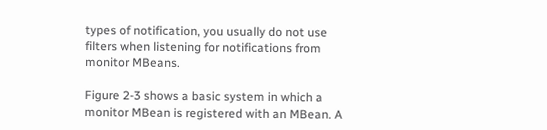types of notification, you usually do not use filters when listening for notifications from monitor MBeans.

Figure 2-3 shows a basic system in which a monitor MBean is registered with an MBean. A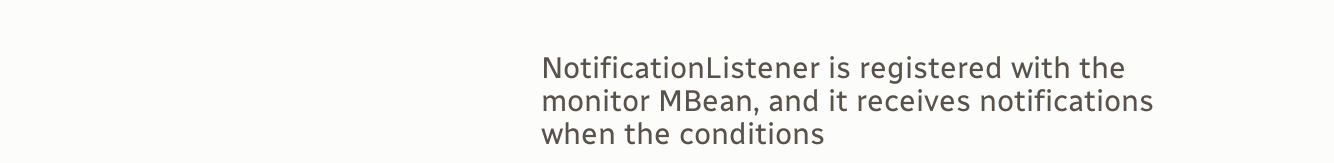NotificationListener is registered with the monitor MBean, and it receives notifications when the conditions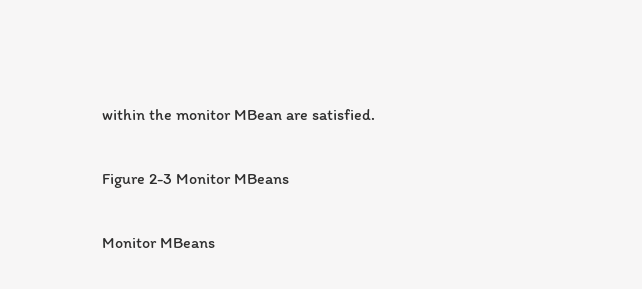within the monitor MBean are satisfied.

Figure 2-3 Monitor MBeans

Monitor MBeans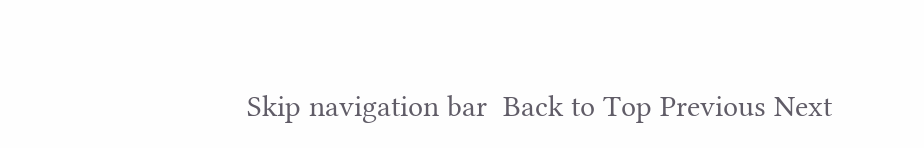Skip navigation bar  Back to Top Previous Next